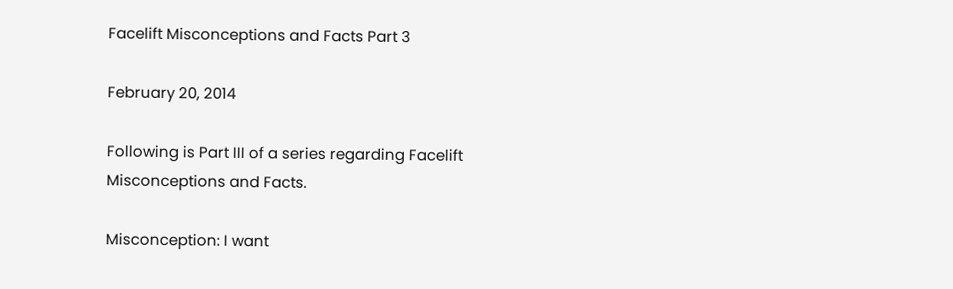Facelift Misconceptions and Facts Part 3

February 20, 2014

Following is Part III of a series regarding Facelift Misconceptions and Facts.

Misconception: I want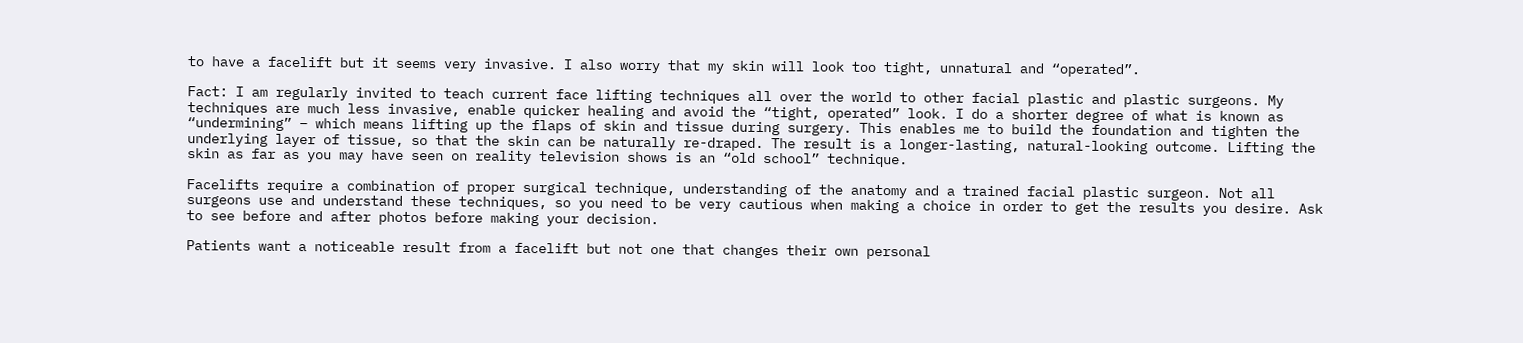to have a facelift but it seems very invasive. I also worry that my skin will look too tight, unnatural and “operated”.

Fact: I am regularly invited to teach current face lifting techniques all over the world to other facial plastic and plastic surgeons. My techniques are much less invasive, enable quicker healing and avoid the “tight, operated” look. I do a shorter degree of what is known as “undermining” – which means lifting up the flaps of skin and tissue during surgery. This enables me to build the foundation and tighten the underlying layer of tissue, so that the skin can be naturally re-draped. The result is a longer-lasting, natural-looking outcome. Lifting the skin as far as you may have seen on reality television shows is an “old school” technique.

Facelifts require a combination of proper surgical technique, understanding of the anatomy and a trained facial plastic surgeon. Not all surgeons use and understand these techniques, so you need to be very cautious when making a choice in order to get the results you desire. Ask to see before and after photos before making your decision.

Patients want a noticeable result from a facelift but not one that changes their own personal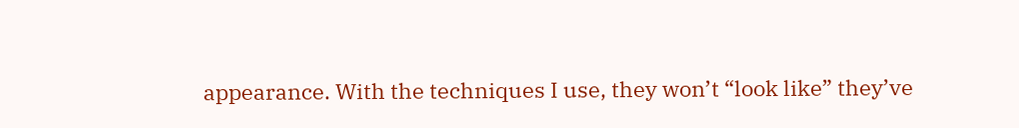appearance. With the techniques I use, they won’t “look like” they’ve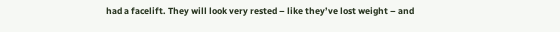had a facelift. They will look very rested – like they’ve lost weight – and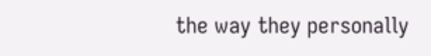the way they personally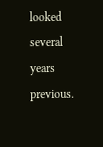looked several years previous.